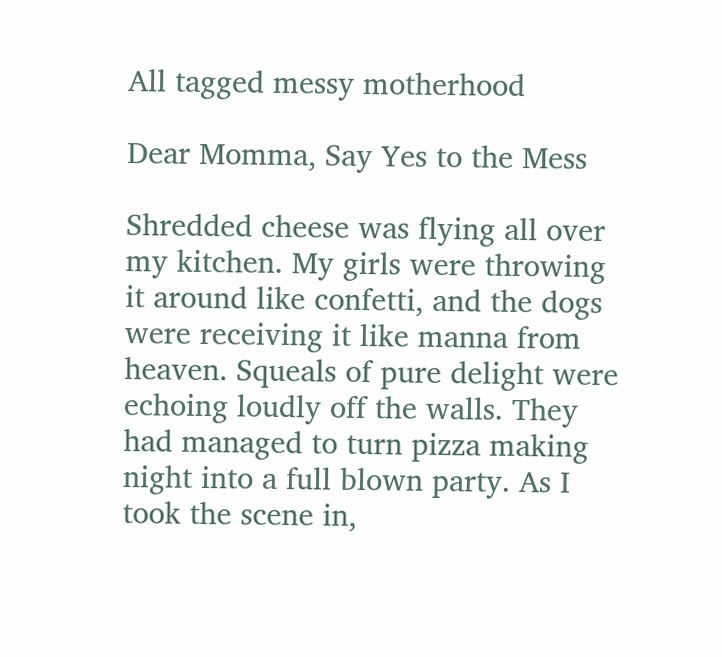All tagged messy motherhood

Dear Momma, Say Yes to the Mess

Shredded cheese was flying all over my kitchen. My girls were throwing it around like confetti, and the dogs were receiving it like manna from heaven. Squeals of pure delight were echoing loudly off the walls. They had managed to turn pizza making night into a full blown party. As I took the scene in,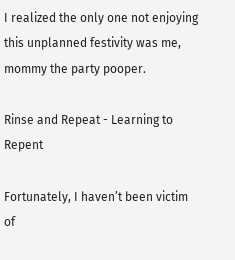I realized the only one not enjoying this unplanned festivity was me, mommy the party pooper.

Rinse and Repeat - Learning to Repent

Fortunately, I haven’t been victim of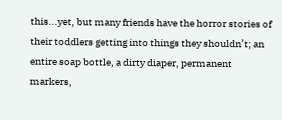this...yet, but many friends have the horror stories of their toddlers getting into things they shouldn’t; an entire soap bottle, a dirty diaper, permanent markers,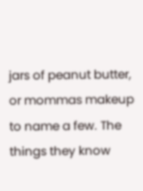jars of peanut butter, or mommas makeup to name a few. The things they know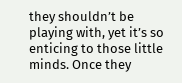they shouldn’t be playing with, yet it’s so enticing to those little minds. Once they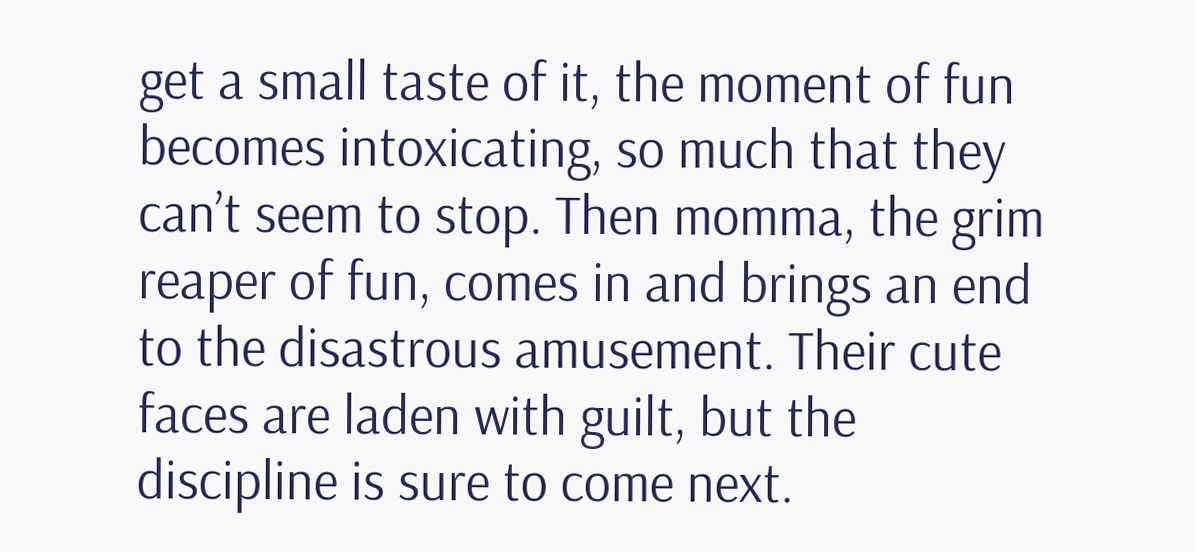get a small taste of it, the moment of fun becomes intoxicating, so much that they can’t seem to stop. Then momma, the grim reaper of fun, comes in and brings an end to the disastrous amusement. Their cute faces are laden with guilt, but the discipline is sure to come next.